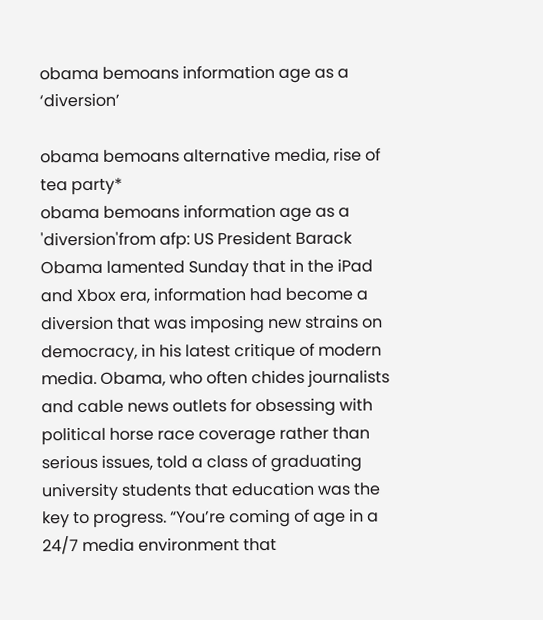obama bemoans information age as a ‘diversion’

obama bemoans alternative media, rise of tea party*
obama bemoans information age as a 'diversion'from afp: US President Barack Obama lamented Sunday that in the iPad and Xbox era, information had become a diversion that was imposing new strains on democracy, in his latest critique of modern media. Obama, who often chides journalists and cable news outlets for obsessing with political horse race coverage rather than serious issues, told a class of graduating university students that education was the key to progress. “You’re coming of age in a 24/7 media environment that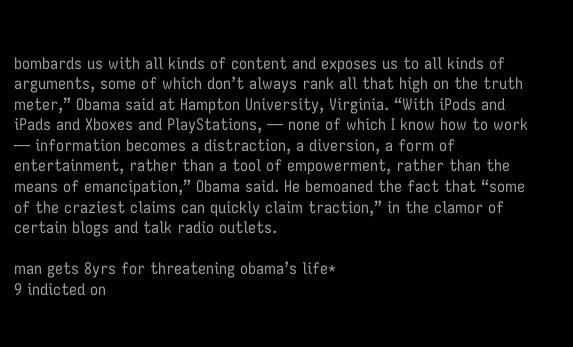bombards us with all kinds of content and exposes us to all kinds of arguments, some of which don’t always rank all that high on the truth meter,” Obama said at Hampton University, Virginia. “With iPods and iPads and Xboxes and PlayStations, — none of which I know how to work — information becomes a distraction, a diversion, a form of entertainment, rather than a tool of empowerment, rather than the means of emancipation,” Obama said. He bemoaned the fact that “some of the craziest claims can quickly claim traction,” in the clamor of certain blogs and talk radio outlets.

man gets 8yrs for threatening obama’s life*
9 indicted on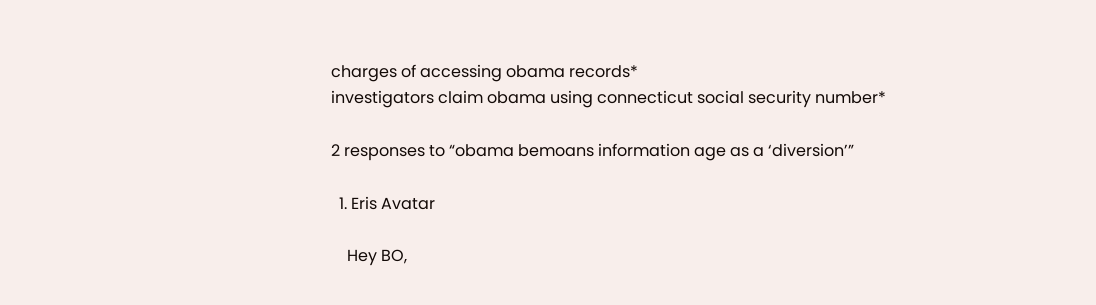charges of accessing obama records*
investigators claim obama using connecticut social security number*

2 responses to “obama bemoans information age as a ‘diversion’”

  1. Eris Avatar

    Hey BO,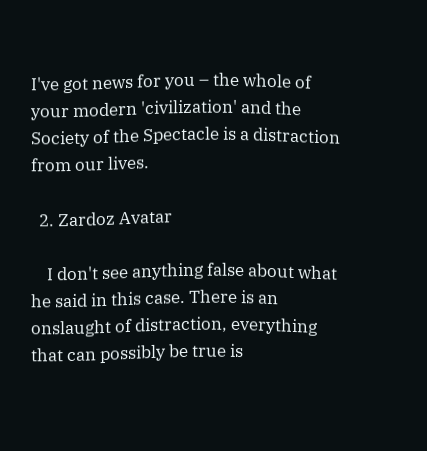I've got news for you – the whole of your modern 'civilization' and the Society of the Spectacle is a distraction from our lives.

  2. Zardoz Avatar

    I don't see anything false about what he said in this case. There is an onslaught of distraction, everything that can possibly be true is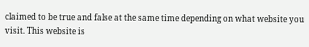claimed to be true and false at the same time depending on what website you visit. This website is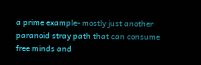a prime example- mostly just another paranoid stray path that can consume free minds and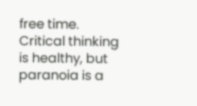free time. Critical thinking is healthy, but paranoia is a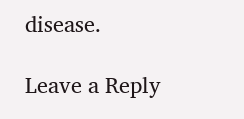disease.

Leave a Reply